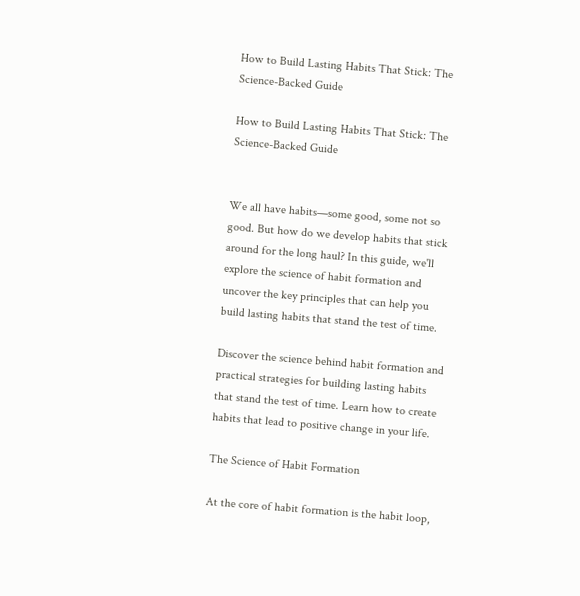How to Build Lasting Habits That Stick: The Science-Backed Guide

How to Build Lasting Habits That Stick: The Science-Backed Guide


We all have habits—some good, some not so good. But how do we develop habits that stick around for the long haul? In this guide, we'll explore the science of habit formation and uncover the key principles that can help you build lasting habits that stand the test of time.

Discover the science behind habit formation and practical strategies for building lasting habits that stand the test of time. Learn how to create habits that lead to positive change in your life.

The Science of Habit Formation

At the core of habit formation is the habit loop,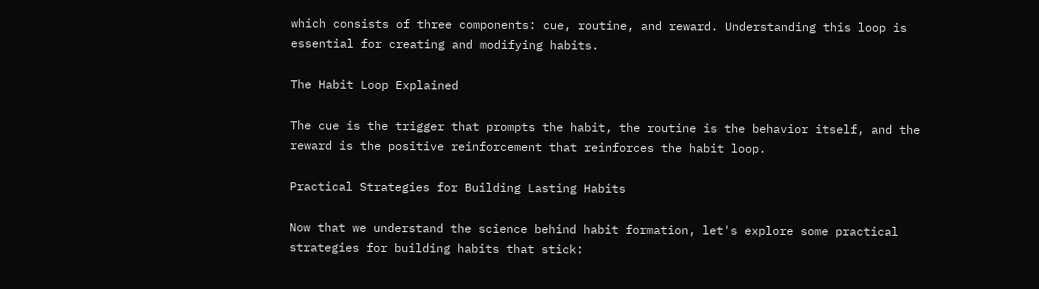which consists of three components: cue, routine, and reward. Understanding this loop is essential for creating and modifying habits.

The Habit Loop Explained

The cue is the trigger that prompts the habit, the routine is the behavior itself, and the reward is the positive reinforcement that reinforces the habit loop.

Practical Strategies for Building Lasting Habits

Now that we understand the science behind habit formation, let's explore some practical strategies for building habits that stick: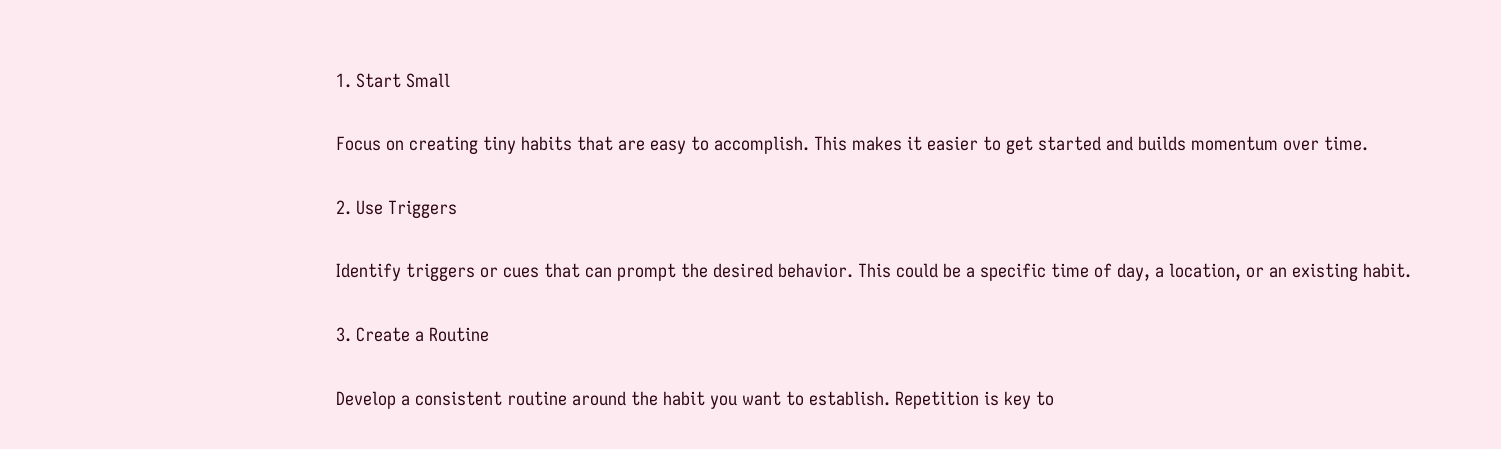1. Start Small

Focus on creating tiny habits that are easy to accomplish. This makes it easier to get started and builds momentum over time.

2. Use Triggers

Identify triggers or cues that can prompt the desired behavior. This could be a specific time of day, a location, or an existing habit.

3. Create a Routine

Develop a consistent routine around the habit you want to establish. Repetition is key to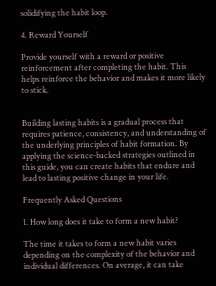solidifying the habit loop.

4. Reward Yourself

Provide yourself with a reward or positive reinforcement after completing the habit. This helps reinforce the behavior and makes it more likely to stick.


Building lasting habits is a gradual process that requires patience, consistency, and understanding of the underlying principles of habit formation. By applying the science-backed strategies outlined in this guide, you can create habits that endure and lead to lasting positive change in your life.

Frequently Asked Questions

1. How long does it take to form a new habit?

The time it takes to form a new habit varies depending on the complexity of the behavior and individual differences. On average, it can take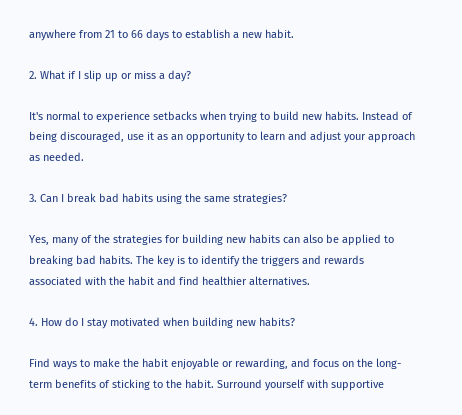anywhere from 21 to 66 days to establish a new habit.

2. What if I slip up or miss a day?

It's normal to experience setbacks when trying to build new habits. Instead of being discouraged, use it as an opportunity to learn and adjust your approach as needed.

3. Can I break bad habits using the same strategies?

Yes, many of the strategies for building new habits can also be applied to breaking bad habits. The key is to identify the triggers and rewards associated with the habit and find healthier alternatives.

4. How do I stay motivated when building new habits?

Find ways to make the habit enjoyable or rewarding, and focus on the long-term benefits of sticking to the habit. Surround yourself with supportive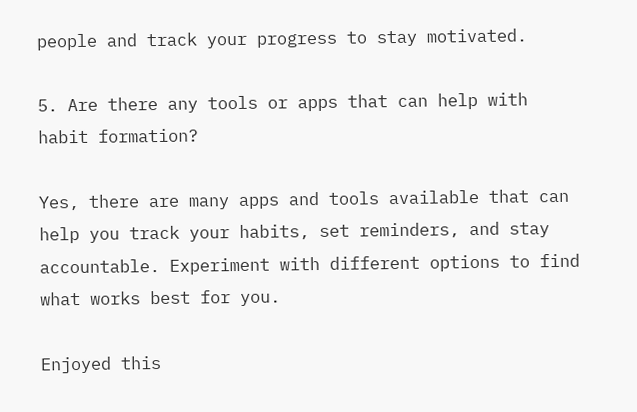people and track your progress to stay motivated.

5. Are there any tools or apps that can help with habit formation?

Yes, there are many apps and tools available that can help you track your habits, set reminders, and stay accountable. Experiment with different options to find what works best for you.

Enjoyed this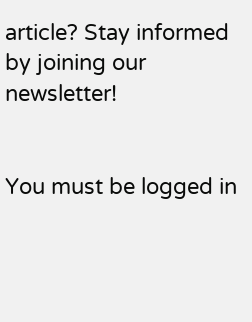article? Stay informed by joining our newsletter!


You must be logged in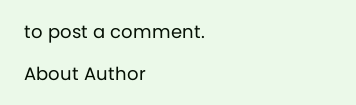to post a comment.

About Author